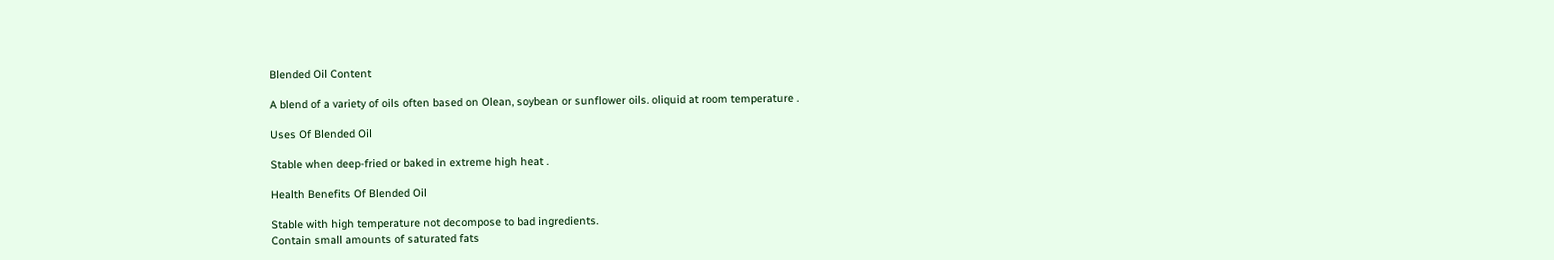Blended Oil Content

A blend of a variety of oils often based on Olean, soybean or sunflower oils. oliquid at room temperature .

Uses Of Blended Oil

Stable when deep-fried or baked in extreme high heat .

Health Benefits Of Blended Oil

Stable with high temperature not decompose to bad ingredients.
Contain small amounts of saturated fats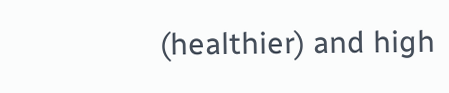(healthier) and high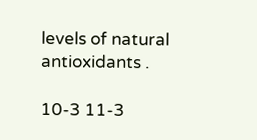levels of natural antioxidants .

10-3 11-3